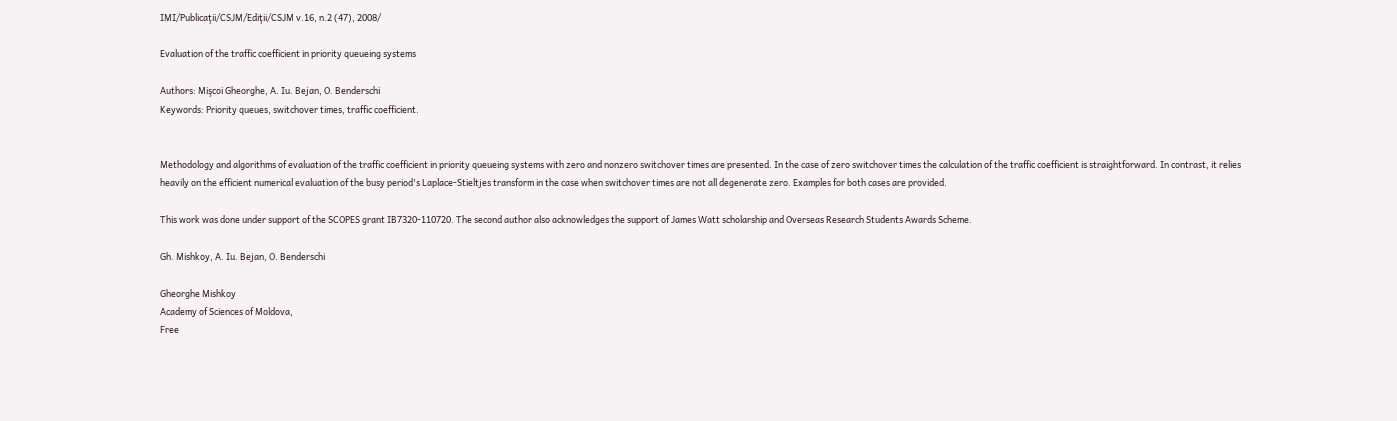IMI/Publicaţii/CSJM/Ediţii/CSJM v.16, n.2 (47), 2008/

Evaluation of the traffic coefficient in priority queueing systems

Authors: Mişcoi Gheorghe, A. Iu. Bejan, O. Benderschi
Keywords: Priority queues, switchover times, traffic coefficient.


Methodology and algorithms of evaluation of the traffic coefficient in priority queueing systems with zero and nonzero switchover times are presented. In the case of zero switchover times the calculation of the traffic coefficient is straightforward. In contrast, it relies heavily on the efficient numerical evaluation of the busy period's Laplace-Stieltjes transform in the case when switchover times are not all degenerate zero. Examples for both cases are provided.

This work was done under support of the SCOPES grant IB7320-110720. The second author also acknowledges the support of James Watt scholarship and Overseas Research Students Awards Scheme.

Gh. Mishkoy, A. Iu. Bejan, O. Benderschi

Gheorghe Mishkoy
Academy of Sciences of Moldova,
Free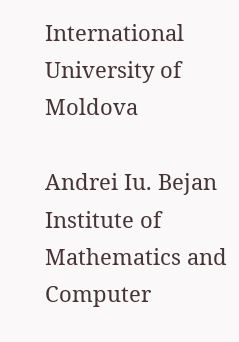International University of Moldova

Andrei Iu. Bejan
Institute of Mathematics and Computer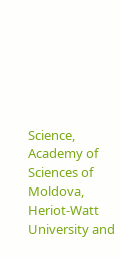Science,
Academy of Sciences of Moldova,
Heriot-Watt University and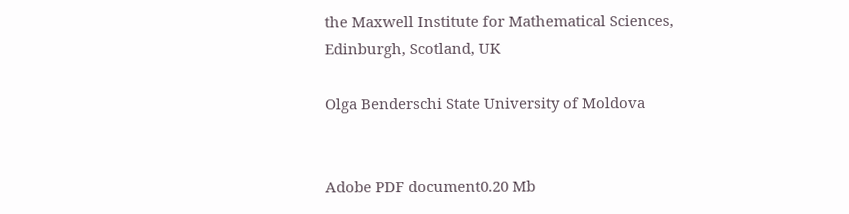the Maxwell Institute for Mathematical Sciences,
Edinburgh, Scotland, UK

Olga Benderschi State University of Moldova


Adobe PDF document0.20 Mb